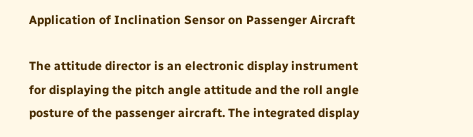Application of Inclination Sensor on Passenger Aircraft

The attitude director is an electronic display instrument for displaying the pitch angle attitude and the roll angle posture of the passenger aircraft. The integrated display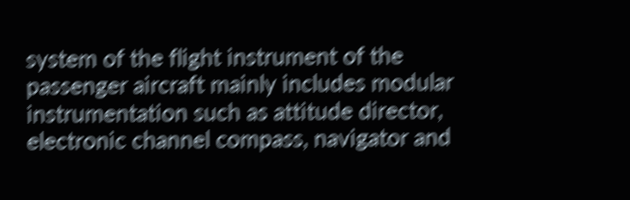system of the flight instrument of the passenger aircraft mainly includes modular instrumentation such as attitude director, electronic channel compass, navigator and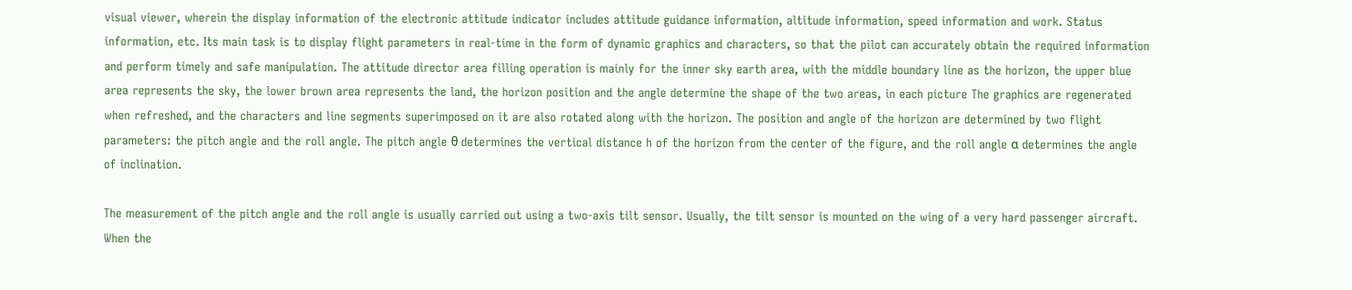visual viewer, wherein the display information of the electronic attitude indicator includes attitude guidance information, altitude information, speed information and work. Status information, etc. Its main task is to display flight parameters in real-time in the form of dynamic graphics and characters, so that the pilot can accurately obtain the required information and perform timely and safe manipulation. The attitude director area filling operation is mainly for the inner sky earth area, with the middle boundary line as the horizon, the upper blue area represents the sky, the lower brown area represents the land, the horizon position and the angle determine the shape of the two areas, in each picture The graphics are regenerated when refreshed, and the characters and line segments superimposed on it are also rotated along with the horizon. The position and angle of the horizon are determined by two flight parameters: the pitch angle and the roll angle. The pitch angle θ determines the vertical distance h of the horizon from the center of the figure, and the roll angle α determines the angle of inclination.

The measurement of the pitch angle and the roll angle is usually carried out using a two-axis tilt sensor. Usually, the tilt sensor is mounted on the wing of a very hard passenger aircraft. When the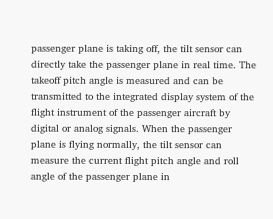passenger plane is taking off, the tilt sensor can directly take the passenger plane in real time. The takeoff pitch angle is measured and can be transmitted to the integrated display system of the flight instrument of the passenger aircraft by digital or analog signals. When the passenger plane is flying normally, the tilt sensor can measure the current flight pitch angle and roll angle of the passenger plane in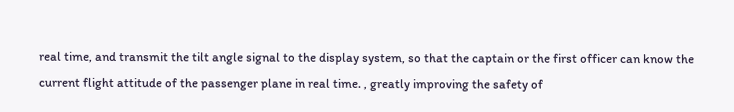real time, and transmit the tilt angle signal to the display system, so that the captain or the first officer can know the current flight attitude of the passenger plane in real time. , greatly improving the safety of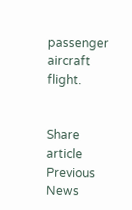passenger aircraft flight.


Share article
Previous News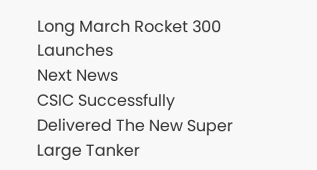Long March Rocket 300 Launches
Next News
CSIC Successfully Delivered The New Super Large Tanker